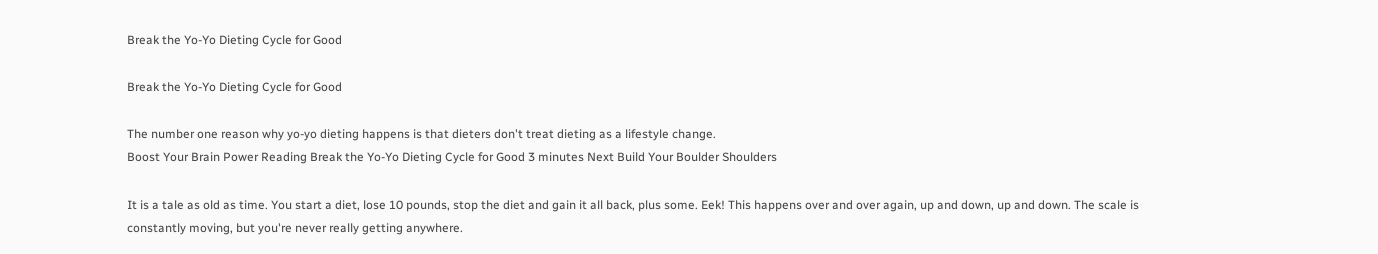Break the Yo-Yo Dieting Cycle for Good

Break the Yo-Yo Dieting Cycle for Good

The number one reason why yo-yo dieting happens is that dieters don't treat dieting as a lifestyle change.
Boost Your Brain Power Reading Break the Yo-Yo Dieting Cycle for Good 3 minutes Next Build Your Boulder Shoulders

It is a tale as old as time. You start a diet, lose 10 pounds, stop the diet and gain it all back, plus some. Eek! This happens over and over again, up and down, up and down. The scale is constantly moving, but you're never really getting anywhere.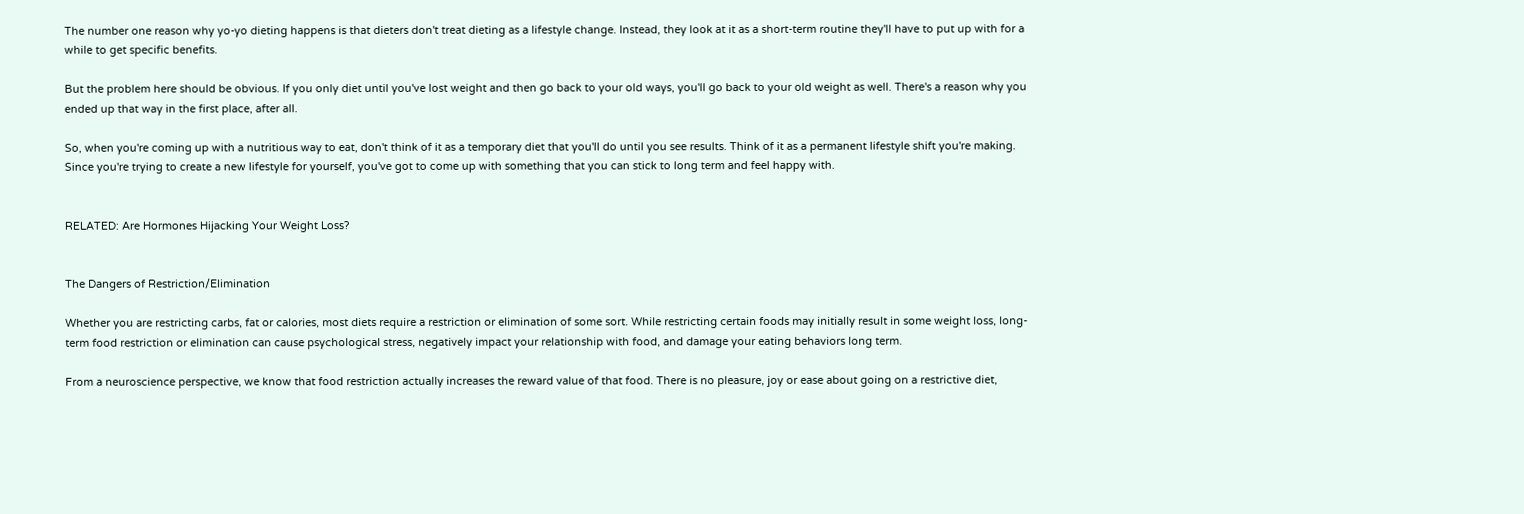The number one reason why yo-yo dieting happens is that dieters don't treat dieting as a lifestyle change. Instead, they look at it as a short-term routine they'll have to put up with for a while to get specific benefits.

But the problem here should be obvious. If you only diet until you've lost weight and then go back to your old ways, you'll go back to your old weight as well. There's a reason why you ended up that way in the first place, after all.

So, when you're coming up with a nutritious way to eat, don't think of it as a temporary diet that you'll do until you see results. Think of it as a permanent lifestyle shift you're making. Since you're trying to create a new lifestyle for yourself, you've got to come up with something that you can stick to long term and feel happy with.


RELATED: Are Hormones Hijacking Your Weight Loss?


The Dangers of Restriction/Elimination

Whether you are restricting carbs, fat or calories, most diets require a restriction or elimination of some sort. While restricting certain foods may initially result in some weight loss, long-term food restriction or elimination can cause psychological stress, negatively impact your relationship with food, and damage your eating behaviors long term.

From a neuroscience perspective, we know that food restriction actually increases the reward value of that food. There is no pleasure, joy or ease about going on a restrictive diet,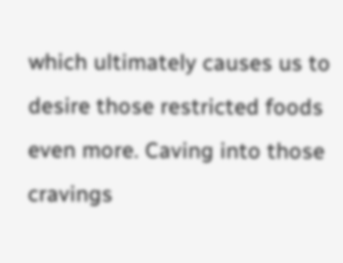which ultimately causes us to desire those restricted foods even more. Caving into those cravings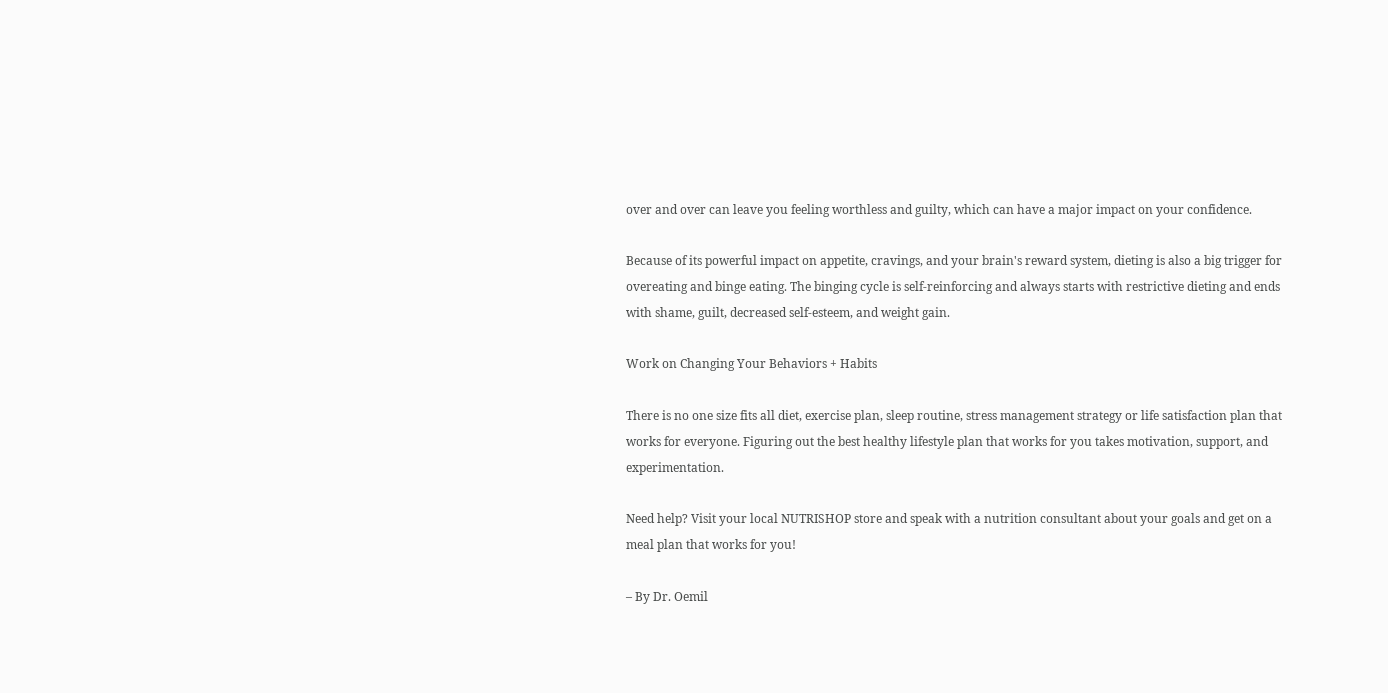over and over can leave you feeling worthless and guilty, which can have a major impact on your confidence.

Because of its powerful impact on appetite, cravings, and your brain's reward system, dieting is also a big trigger for overeating and binge eating. The binging cycle is self-reinforcing and always starts with restrictive dieting and ends with shame, guilt, decreased self-esteem, and weight gain.

Work on Changing Your Behaviors + Habits

There is no one size fits all diet, exercise plan, sleep routine, stress management strategy or life satisfaction plan that works for everyone. Figuring out the best healthy lifestyle plan that works for you takes motivation, support, and experimentation.

Need help? Visit your local NUTRISHOP store and speak with a nutrition consultant about your goals and get on a meal plan that works for you!

– By Dr. Oemil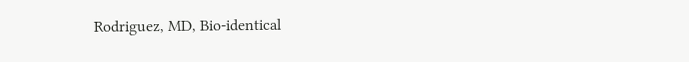Rodriguez, MD, Bio-identical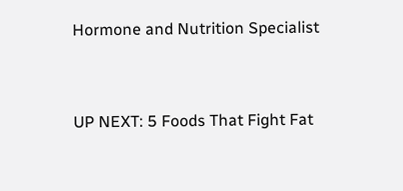Hormone and Nutrition Specialist


UP NEXT: 5 Foods That Fight Fat